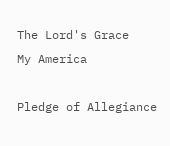The Lord's Grace
My America

Pledge of Allegiance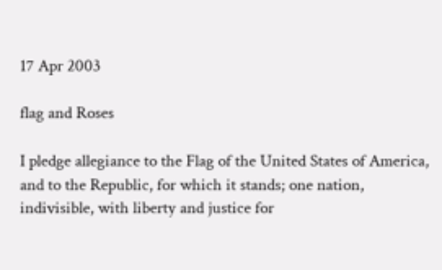17 Apr 2003

flag and Roses

I pledge allegiance to the Flag of the United States of America,
and to the Republic, for which it stands; one nation,
indivisible, with liberty and justice for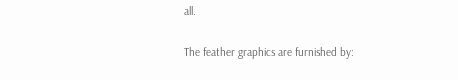all.

The feather graphics are furnished by: